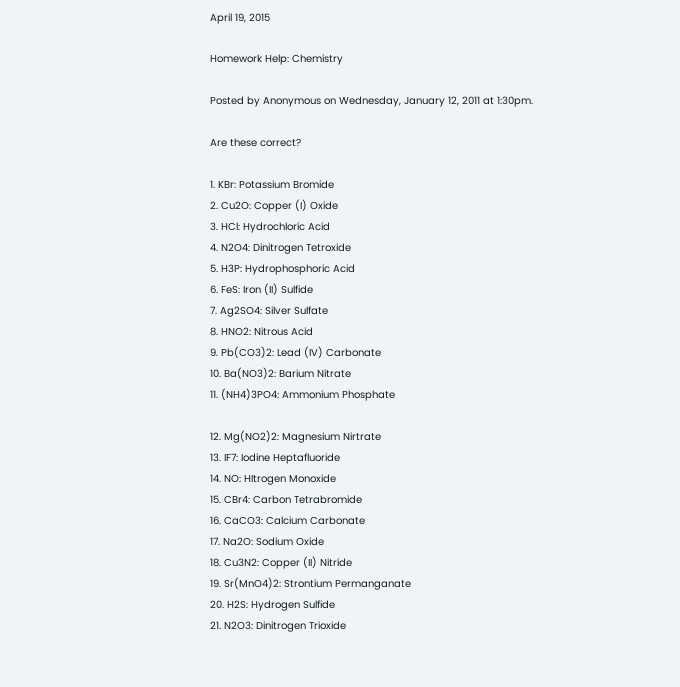April 19, 2015

Homework Help: Chemistry

Posted by Anonymous on Wednesday, January 12, 2011 at 1:30pm.

Are these correct?

1. KBr: Potassium Bromide
2. Cu2O: Copper (I) Oxide
3. HCl: Hydrochloric Acid
4. N2O4: Dinitrogen Tetroxide
5. H3P: Hydrophosphoric Acid
6. FeS: Iron (II) Sulfide
7. Ag2SO4: Silver Sulfate
8. HNO2: Nitrous Acid
9. Pb(CO3)2: Lead (IV) Carbonate
10. Ba(NO3)2: Barium Nitrate
11. (NH4)3PO4: Ammonium Phosphate

12. Mg(NO2)2: Magnesium Nirtrate
13. IF7: Iodine Heptafluoride
14. NO: HItrogen Monoxide
15. CBr4: Carbon Tetrabromide
16. CaCO3: Calcium Carbonate
17. Na2O: Sodium Oxide
18. Cu3N2: Copper (II) Nitride
19. Sr(MnO4)2: Strontium Permanganate
20. H2S: Hydrogen Sulfide
21. N2O3: Dinitrogen Trioxide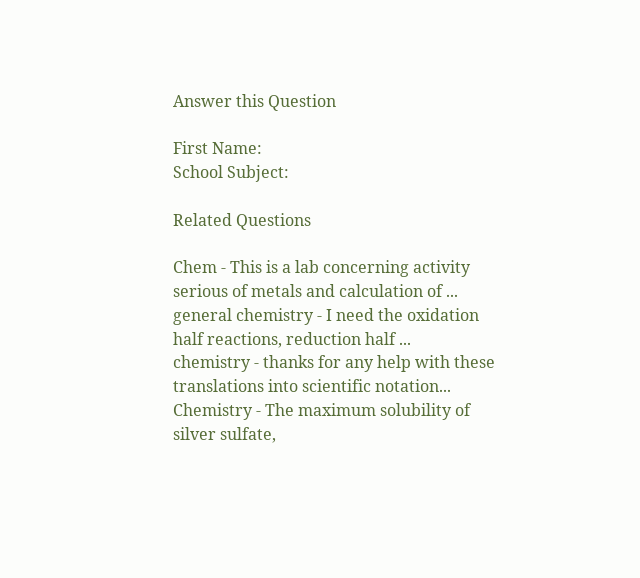Answer this Question

First Name:
School Subject:

Related Questions

Chem - This is a lab concerning activity serious of metals and calculation of ...
general chemistry - I need the oxidation half reactions, reduction half ...
chemistry - thanks for any help with these translations into scientific notation...
Chemistry - The maximum solubility of silver sulfate,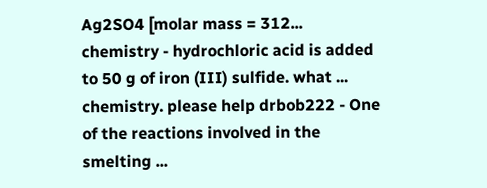Ag2SO4 [molar mass = 312...
chemistry - hydrochloric acid is added to 50 g of iron (III) sulfide. what ...
chemistry. please help drbob222 - One of the reactions involved in the smelting ...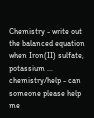Chemistry - write out the balanced equation when Iron(II) sulfate, potassium ...
chemistry/help - can someone please help me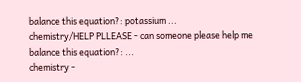balance this equation?: potassium ...
chemistry/HELP PLLEASE - can someone please help me balance this equation?: ...
chemistry -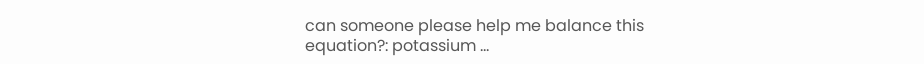can someone please help me balance this equation?: potassium ...